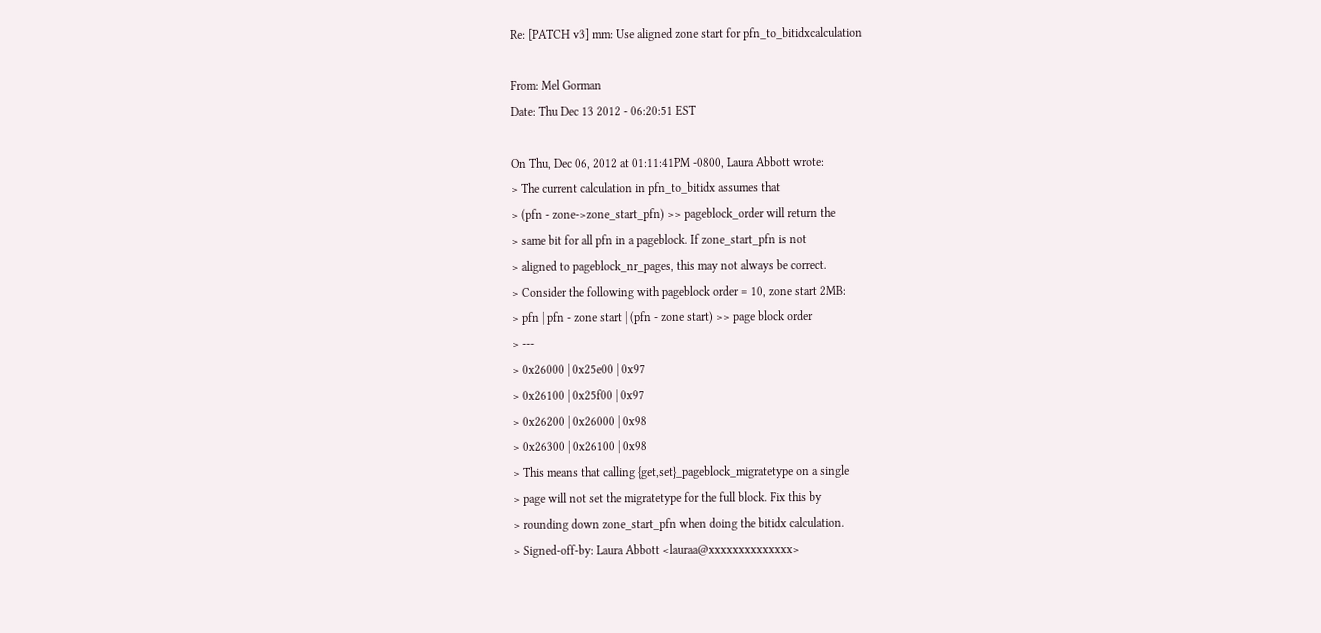Re: [PATCH v3] mm: Use aligned zone start for pfn_to_bitidxcalculation

From: Mel Gorman
Date: Thu Dec 13 2012 - 06:20:51 EST

On Thu, Dec 06, 2012 at 01:11:41PM -0800, Laura Abbott wrote:
> The current calculation in pfn_to_bitidx assumes that
> (pfn - zone->zone_start_pfn) >> pageblock_order will return the
> same bit for all pfn in a pageblock. If zone_start_pfn is not
> aligned to pageblock_nr_pages, this may not always be correct.
> Consider the following with pageblock order = 10, zone start 2MB:
> pfn | pfn - zone start | (pfn - zone start) >> page block order
> ---
> 0x26000 | 0x25e00 | 0x97
> 0x26100 | 0x25f00 | 0x97
> 0x26200 | 0x26000 | 0x98
> 0x26300 | 0x26100 | 0x98
> This means that calling {get,set}_pageblock_migratetype on a single
> page will not set the migratetype for the full block. Fix this by
> rounding down zone_start_pfn when doing the bitidx calculation.
> Signed-off-by: Laura Abbott <lauraa@xxxxxxxxxxxxxx>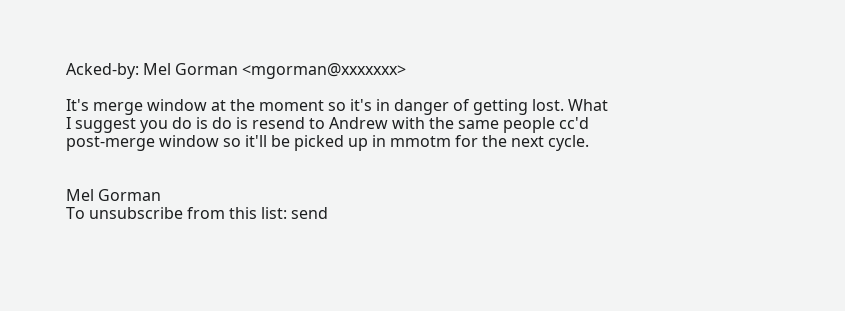Acked-by: Mel Gorman <mgorman@xxxxxxx>

It's merge window at the moment so it's in danger of getting lost. What
I suggest you do is do is resend to Andrew with the same people cc'd
post-merge window so it'll be picked up in mmotm for the next cycle.


Mel Gorman
To unsubscribe from this list: send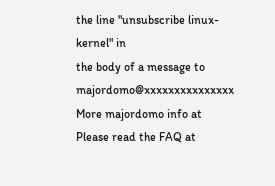the line "unsubscribe linux-kernel" in
the body of a message to majordomo@xxxxxxxxxxxxxxx
More majordomo info at
Please read the FAQ at